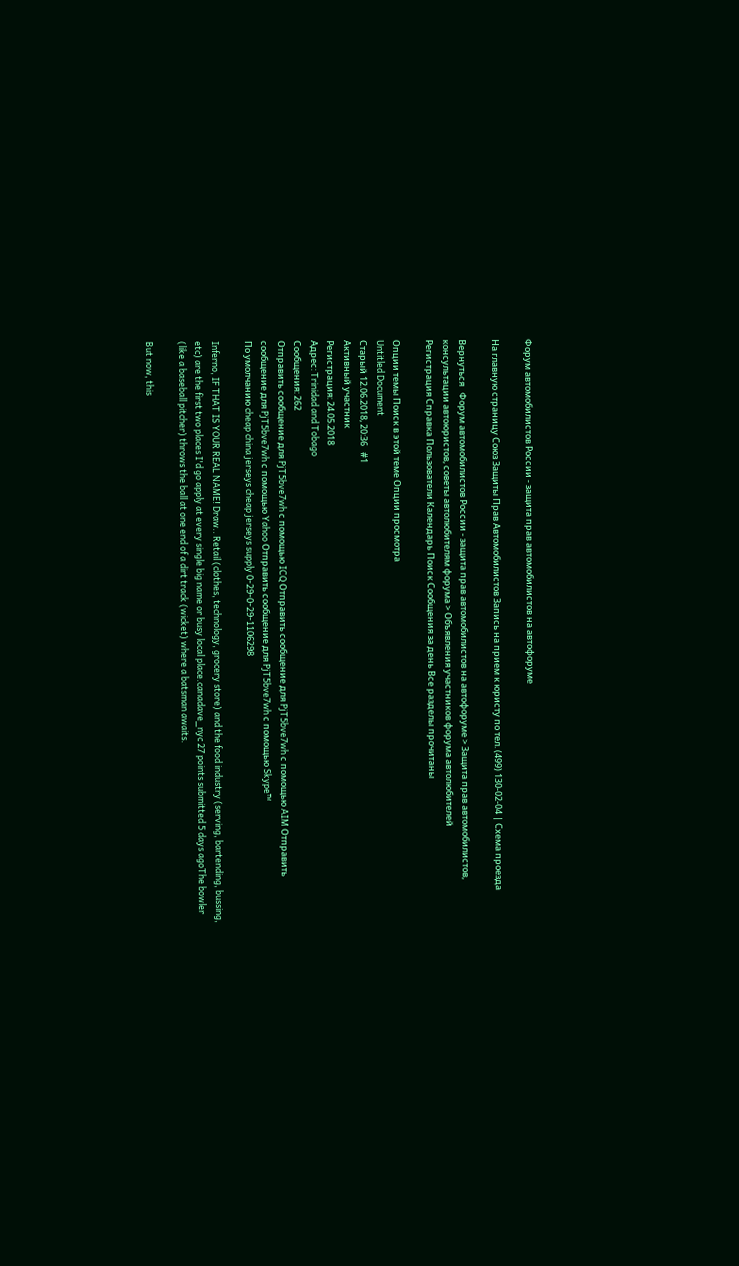Форум автомобилистов России - защита прав автомобилистов на автофоруме

На главную страницу Союз Защиты Прав Автомобилистов Запись на прием к юристу по тел. (499) 130-02-04 | Схема проезда

Вернуться   Форум автомобилистов России - защита прав автомобилистов на автофоруме > Защита прав автомобилистов, консультации автоюристов, советы автолюбителям форума > Объявления участников форума автолюбителей
Регистрация Справка Пользователи Календарь Поиск Сообщения за день Все разделы прочитаны

Опции темы Поиск в этой теме Опции просмотра
Untitled Document
Старый 12.06.2018, 20:36   #1
Активный участник
Регистрация: 24.05.2018
Адрес: Trinidad and Tobago
Сообщения: 262
Отправить сообщение для PjT5bve7wh с помощью ICQ Отправить сообщение для PjT5bve7wh с помощью AIM Отправить сообщение для PjT5bve7wh с помощью Yahoo Отправить сообщение для PjT5bve7wh с помощью Skype™
По умолчанию cheap china jerseys cheap jerseys supply 0-29-0-29-1106298

Inferno, IF THAT IS YOUR REAL NAME! Draw.. Retail (clothes, technology, grocery store) and the food industry (serving, bartending, bussing, etc) are the first two places I'd go apply at every single big name or busy local place.canadave_nyc 27 points submitted 5 days agoThe bowler (like a baseball pitcher) throws the ball at one end of a dirt track (wicket) where a batsman awaits.

But now, this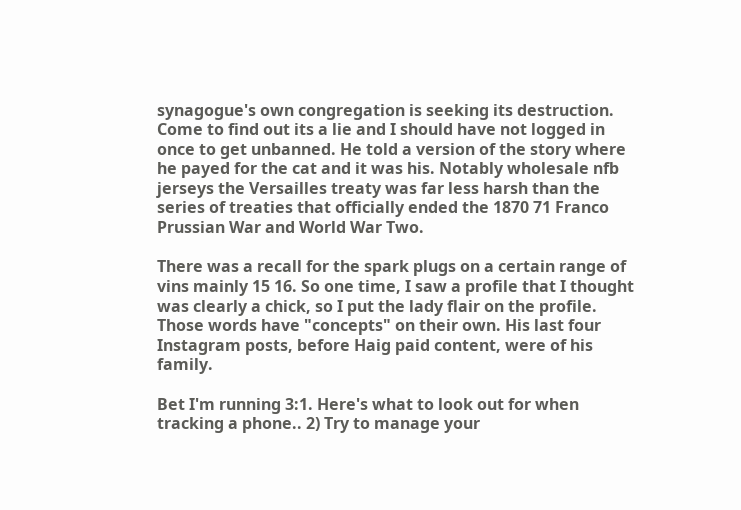synagogue's own congregation is seeking its destruction. Come to find out its a lie and I should have not logged in once to get unbanned. He told a version of the story where he payed for the cat and it was his. Notably wholesale nfb jerseys the Versailles treaty was far less harsh than the series of treaties that officially ended the 1870 71 Franco Prussian War and World War Two.

There was a recall for the spark plugs on a certain range of vins mainly 15 16. So one time, I saw a profile that I thought was clearly a chick, so I put the lady flair on the profile. Those words have "concepts" on their own. His last four Instagram posts, before Haig paid content, were of his family.

Bet I'm running 3:1. Here's what to look out for when tracking a phone.. 2) Try to manage your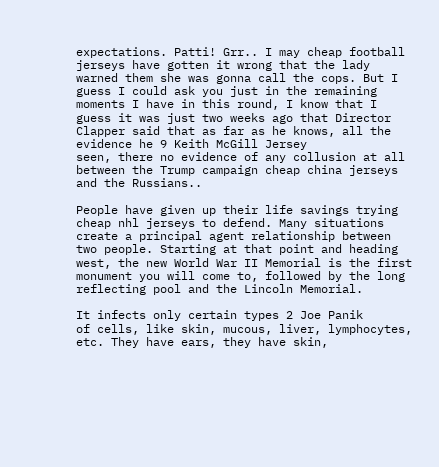expectations. Patti! Grr.. I may cheap football jerseys have gotten it wrong that the lady warned them she was gonna call the cops. But I guess I could ask you just in the remaining moments I have in this round, I know that I guess it was just two weeks ago that Director Clapper said that as far as he knows, all the evidence he 9 Keith McGill Jersey
seen, there no evidence of any collusion at all between the Trump campaign cheap china jerseys and the Russians..

People have given up their life savings trying cheap nhl jerseys to defend. Many situations create a principal agent relationship between two people. Starting at that point and heading west, the new World War II Memorial is the first monument you will come to, followed by the long reflecting pool and the Lincoln Memorial.

It infects only certain types 2 Joe Panik
of cells, like skin, mucous, liver, lymphocytes, etc. They have ears, they have skin,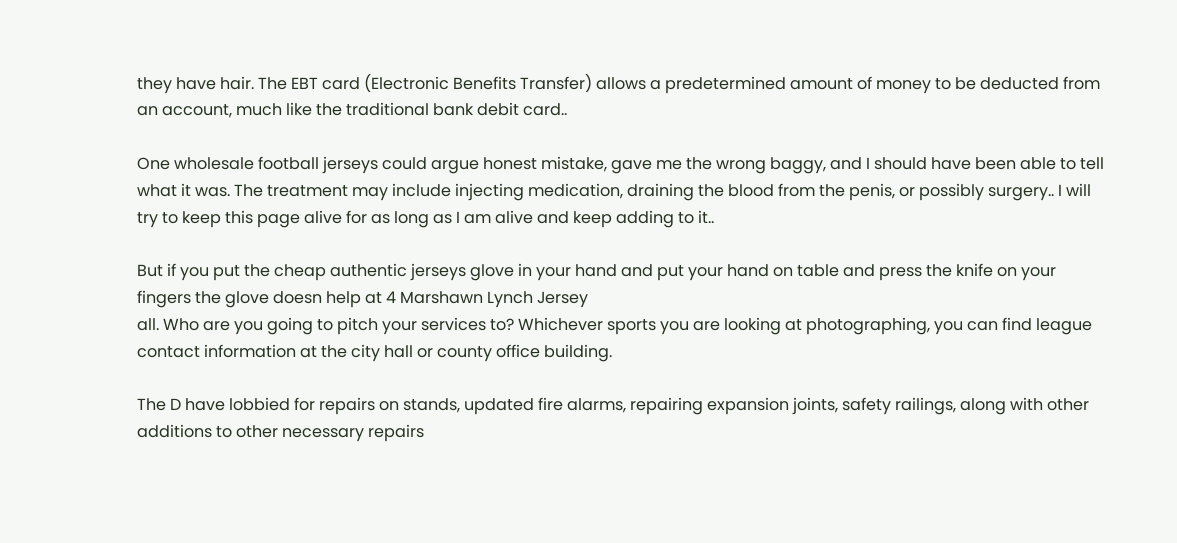they have hair. The EBT card (Electronic Benefits Transfer) allows a predetermined amount of money to be deducted from an account, much like the traditional bank debit card..

One wholesale football jerseys could argue honest mistake, gave me the wrong baggy, and I should have been able to tell what it was. The treatment may include injecting medication, draining the blood from the penis, or possibly surgery.. I will try to keep this page alive for as long as I am alive and keep adding to it..

But if you put the cheap authentic jerseys glove in your hand and put your hand on table and press the knife on your fingers the glove doesn help at 4 Marshawn Lynch Jersey
all. Who are you going to pitch your services to? Whichever sports you are looking at photographing, you can find league contact information at the city hall or county office building.

The D have lobbied for repairs on stands, updated fire alarms, repairing expansion joints, safety railings, along with other additions to other necessary repairs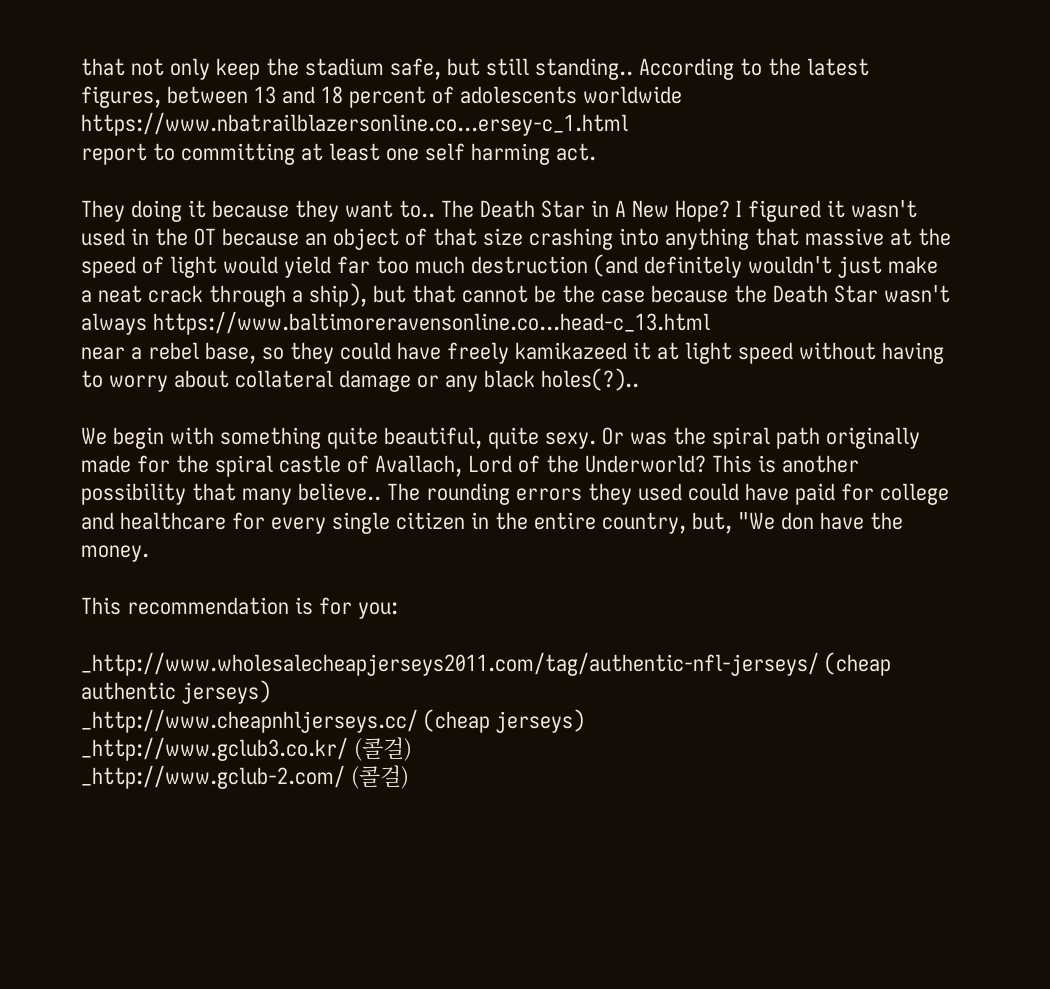that not only keep the stadium safe, but still standing.. According to the latest figures, between 13 and 18 percent of adolescents worldwide https://www.nbatrailblazersonline.co...ersey-c_1.html
report to committing at least one self harming act.

They doing it because they want to.. The Death Star in A New Hope? I figured it wasn't used in the OT because an object of that size crashing into anything that massive at the speed of light would yield far too much destruction (and definitely wouldn't just make a neat crack through a ship), but that cannot be the case because the Death Star wasn't always https://www.baltimoreravensonline.co...head-c_13.html
near a rebel base, so they could have freely kamikazeed it at light speed without having to worry about collateral damage or any black holes(?)..

We begin with something quite beautiful, quite sexy. Or was the spiral path originally made for the spiral castle of Avallach, Lord of the Underworld? This is another possibility that many believe.. The rounding errors they used could have paid for college and healthcare for every single citizen in the entire country, but, "We don have the money.

This recommendation is for you:

_http://www.wholesalecheapjerseys2011.com/tag/authentic-nfl-jerseys/ (cheap authentic jerseys)
_http://www.cheapnhljerseys.cc/ (cheap jerseys)
_http://www.gclub3.co.kr/ (콜걸)
_http://www.gclub-2.com/ (콜걸)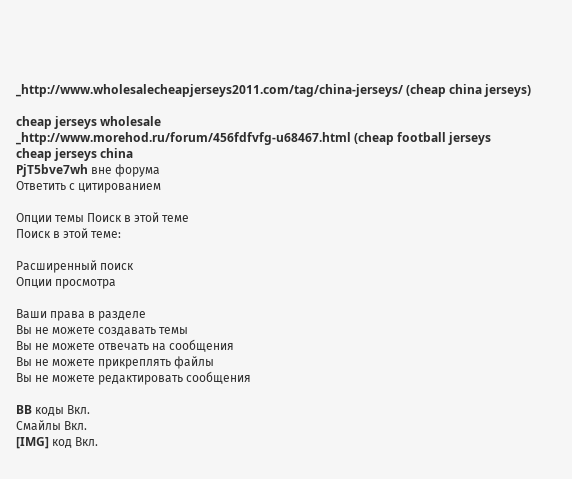_http://www.wholesalecheapjerseys2011.com/tag/china-jerseys/ (cheap china jerseys)

cheap jerseys wholesale
_http://www.morehod.ru/forum/456fdfvfg-u68467.html (cheap football jerseys
cheap jerseys china
PjT5bve7wh вне форума
Ответить с цитированием

Опции темы Поиск в этой теме
Поиск в этой теме:

Расширенный поиск
Опции просмотра

Ваши права в разделе
Вы не можете создавать темы
Вы не можете отвечать на сообщения
Вы не можете прикреплять файлы
Вы не можете редактировать сообщения

BB коды Вкл.
Смайлы Вкл.
[IMG] код Вкл.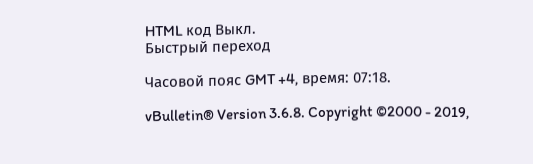HTML код Выкл.
Быстрый переход

Часовой пояс GMT +4, время: 07:18.

vBulletin® Version 3.6.8. Copyright ©2000 - 2019,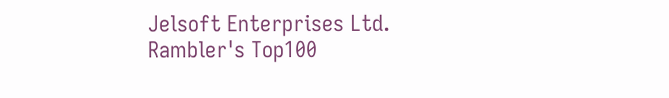Jelsoft Enterprises Ltd.
Rambler's Top100